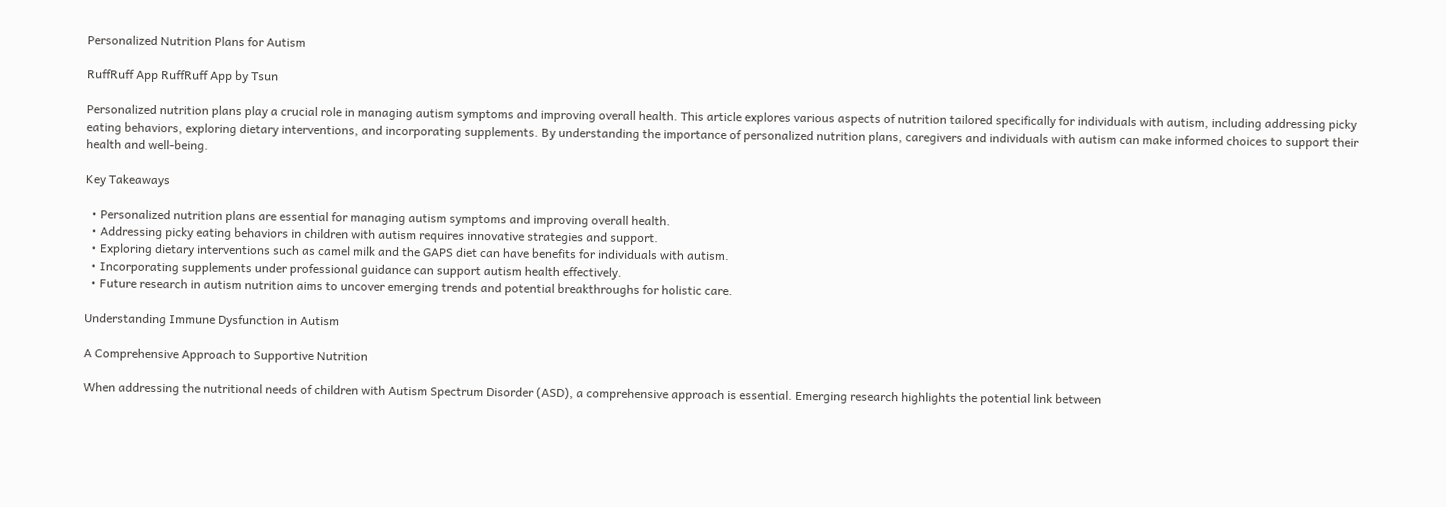Personalized Nutrition Plans for Autism

RuffRuff App RuffRuff App by Tsun

Personalized nutrition plans play a crucial role in managing autism symptoms and improving overall health. This article explores various aspects of nutrition tailored specifically for individuals with autism, including addressing picky eating behaviors, exploring dietary interventions, and incorporating supplements. By understanding the importance of personalized nutrition plans, caregivers and individuals with autism can make informed choices to support their health and well-being.

Key Takeaways

  • Personalized nutrition plans are essential for managing autism symptoms and improving overall health.
  • Addressing picky eating behaviors in children with autism requires innovative strategies and support.
  • Exploring dietary interventions such as camel milk and the GAPS diet can have benefits for individuals with autism.
  • Incorporating supplements under professional guidance can support autism health effectively.
  • Future research in autism nutrition aims to uncover emerging trends and potential breakthroughs for holistic care.

Understanding Immune Dysfunction in Autism

A Comprehensive Approach to Supportive Nutrition

When addressing the nutritional needs of children with Autism Spectrum Disorder (ASD), a comprehensive approach is essential. Emerging research highlights the potential link between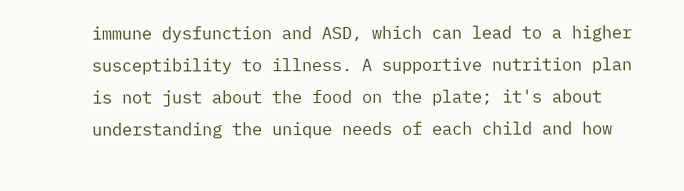immune dysfunction and ASD, which can lead to a higher susceptibility to illness. A supportive nutrition plan is not just about the food on the plate; it's about understanding the unique needs of each child and how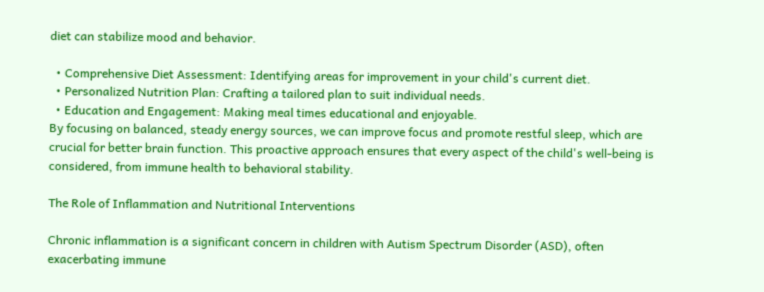diet can stabilize mood and behavior.

  • Comprehensive Diet Assessment: Identifying areas for improvement in your child's current diet.
  • Personalized Nutrition Plan: Crafting a tailored plan to suit individual needs.
  • Education and Engagement: Making meal times educational and enjoyable.
By focusing on balanced, steady energy sources, we can improve focus and promote restful sleep, which are crucial for better brain function. This proactive approach ensures that every aspect of the child's well-being is considered, from immune health to behavioral stability.

The Role of Inflammation and Nutritional Interventions

Chronic inflammation is a significant concern in children with Autism Spectrum Disorder (ASD), often exacerbating immune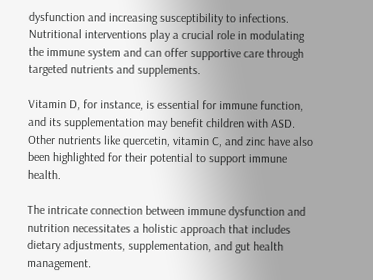dysfunction and increasing susceptibility to infections. Nutritional interventions play a crucial role in modulating the immune system and can offer supportive care through targeted nutrients and supplements.

Vitamin D, for instance, is essential for immune function, and its supplementation may benefit children with ASD. Other nutrients like quercetin, vitamin C, and zinc have also been highlighted for their potential to support immune health.

The intricate connection between immune dysfunction and nutrition necessitates a holistic approach that includes dietary adjustments, supplementation, and gut health management.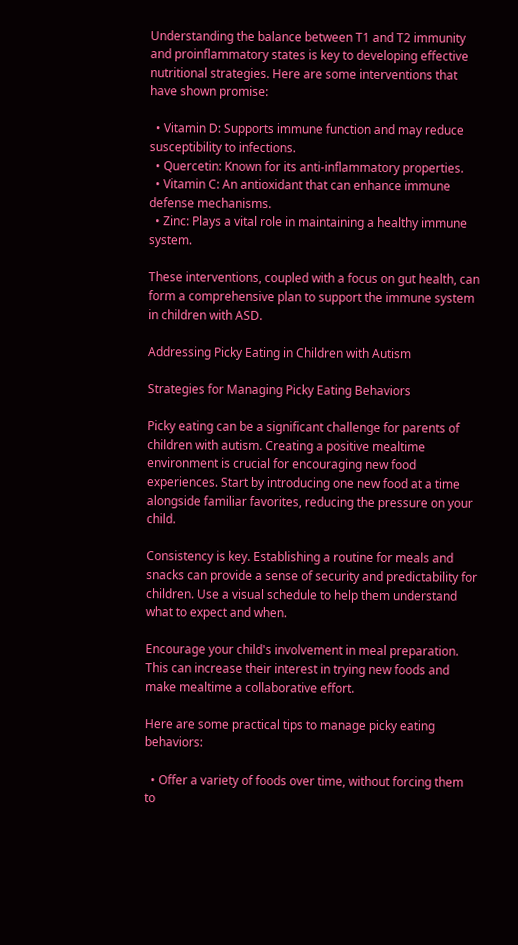Understanding the balance between T1 and T2 immunity and proinflammatory states is key to developing effective nutritional strategies. Here are some interventions that have shown promise:

  • Vitamin D: Supports immune function and may reduce susceptibility to infections.
  • Quercetin: Known for its anti-inflammatory properties.
  • Vitamin C: An antioxidant that can enhance immune defense mechanisms.
  • Zinc: Plays a vital role in maintaining a healthy immune system.

These interventions, coupled with a focus on gut health, can form a comprehensive plan to support the immune system in children with ASD.

Addressing Picky Eating in Children with Autism

Strategies for Managing Picky Eating Behaviors

Picky eating can be a significant challenge for parents of children with autism. Creating a positive mealtime environment is crucial for encouraging new food experiences. Start by introducing one new food at a time alongside familiar favorites, reducing the pressure on your child.

Consistency is key. Establishing a routine for meals and snacks can provide a sense of security and predictability for children. Use a visual schedule to help them understand what to expect and when.

Encourage your child's involvement in meal preparation. This can increase their interest in trying new foods and make mealtime a collaborative effort.

Here are some practical tips to manage picky eating behaviors:

  • Offer a variety of foods over time, without forcing them to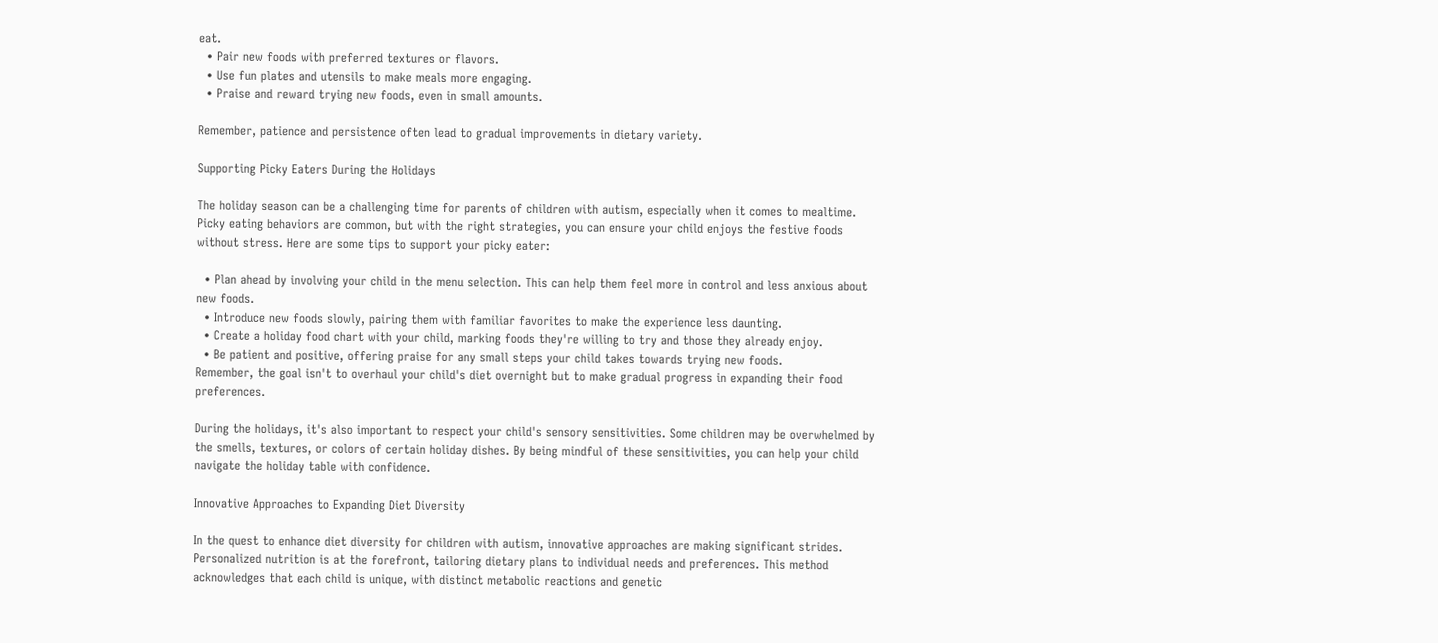eat.
  • Pair new foods with preferred textures or flavors.
  • Use fun plates and utensils to make meals more engaging.
  • Praise and reward trying new foods, even in small amounts.

Remember, patience and persistence often lead to gradual improvements in dietary variety.

Supporting Picky Eaters During the Holidays

The holiday season can be a challenging time for parents of children with autism, especially when it comes to mealtime. Picky eating behaviors are common, but with the right strategies, you can ensure your child enjoys the festive foods without stress. Here are some tips to support your picky eater:

  • Plan ahead by involving your child in the menu selection. This can help them feel more in control and less anxious about new foods.
  • Introduce new foods slowly, pairing them with familiar favorites to make the experience less daunting.
  • Create a holiday food chart with your child, marking foods they're willing to try and those they already enjoy.
  • Be patient and positive, offering praise for any small steps your child takes towards trying new foods.
Remember, the goal isn't to overhaul your child's diet overnight but to make gradual progress in expanding their food preferences.

During the holidays, it's also important to respect your child's sensory sensitivities. Some children may be overwhelmed by the smells, textures, or colors of certain holiday dishes. By being mindful of these sensitivities, you can help your child navigate the holiday table with confidence.

Innovative Approaches to Expanding Diet Diversity

In the quest to enhance diet diversity for children with autism, innovative approaches are making significant strides. Personalized nutrition is at the forefront, tailoring dietary plans to individual needs and preferences. This method acknowledges that each child is unique, with distinct metabolic reactions and genetic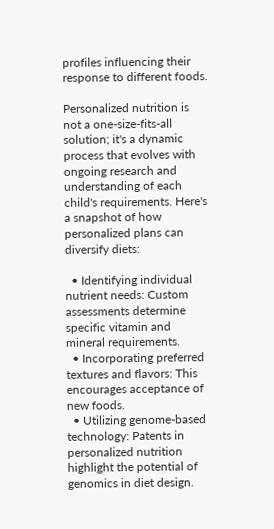profiles influencing their response to different foods.

Personalized nutrition is not a one-size-fits-all solution; it's a dynamic process that evolves with ongoing research and understanding of each child's requirements. Here's a snapshot of how personalized plans can diversify diets:

  • Identifying individual nutrient needs: Custom assessments determine specific vitamin and mineral requirements.
  • Incorporating preferred textures and flavors: This encourages acceptance of new foods.
  • Utilizing genome-based technology: Patents in personalized nutrition highlight the potential of genomics in diet design.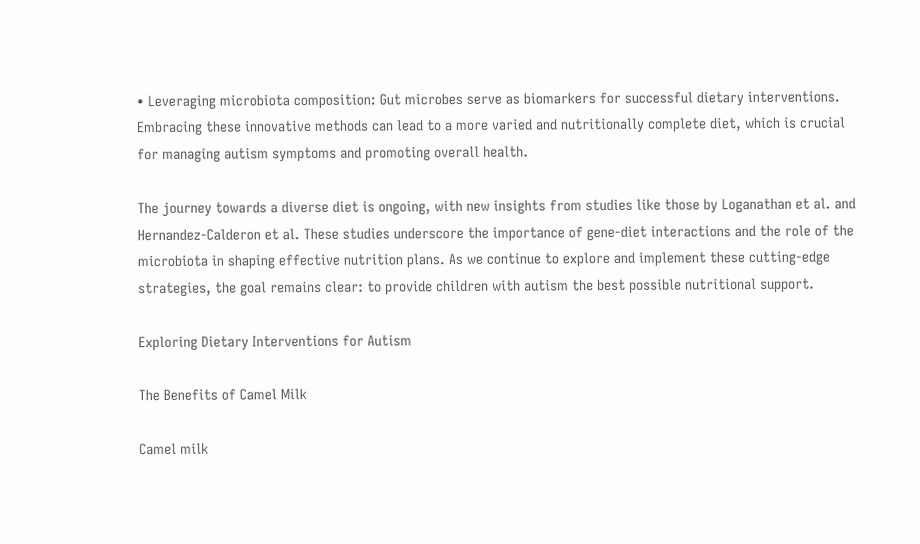• Leveraging microbiota composition: Gut microbes serve as biomarkers for successful dietary interventions.
Embracing these innovative methods can lead to a more varied and nutritionally complete diet, which is crucial for managing autism symptoms and promoting overall health.

The journey towards a diverse diet is ongoing, with new insights from studies like those by Loganathan et al. and Hernandez-Calderon et al. These studies underscore the importance of gene-diet interactions and the role of the microbiota in shaping effective nutrition plans. As we continue to explore and implement these cutting-edge strategies, the goal remains clear: to provide children with autism the best possible nutritional support.

Exploring Dietary Interventions for Autism

The Benefits of Camel Milk

Camel milk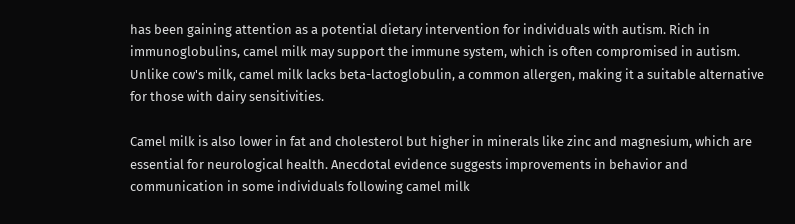has been gaining attention as a potential dietary intervention for individuals with autism. Rich in immunoglobulins, camel milk may support the immune system, which is often compromised in autism. Unlike cow's milk, camel milk lacks beta-lactoglobulin, a common allergen, making it a suitable alternative for those with dairy sensitivities.

Camel milk is also lower in fat and cholesterol but higher in minerals like zinc and magnesium, which are essential for neurological health. Anecdotal evidence suggests improvements in behavior and communication in some individuals following camel milk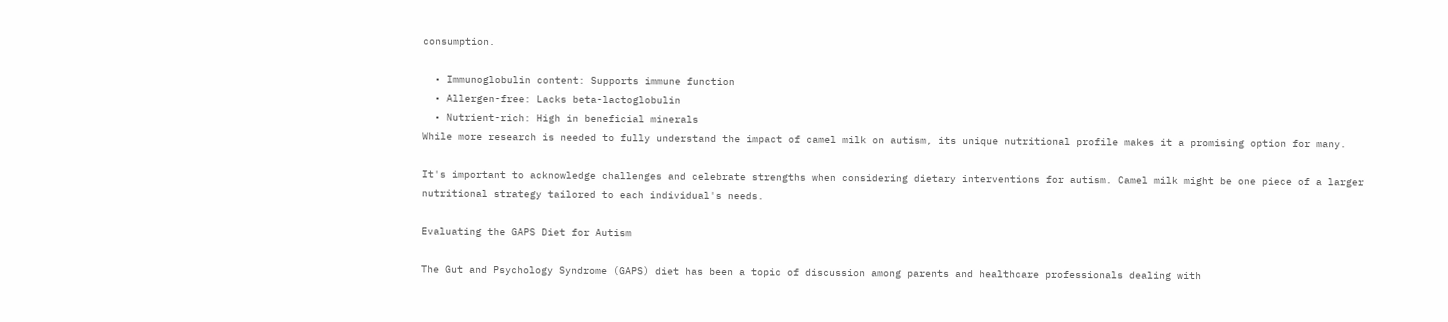consumption.

  • Immunoglobulin content: Supports immune function
  • Allergen-free: Lacks beta-lactoglobulin
  • Nutrient-rich: High in beneficial minerals
While more research is needed to fully understand the impact of camel milk on autism, its unique nutritional profile makes it a promising option for many.

It's important to acknowledge challenges and celebrate strengths when considering dietary interventions for autism. Camel milk might be one piece of a larger nutritional strategy tailored to each individual's needs.

Evaluating the GAPS Diet for Autism

The Gut and Psychology Syndrome (GAPS) diet has been a topic of discussion among parents and healthcare professionals dealing with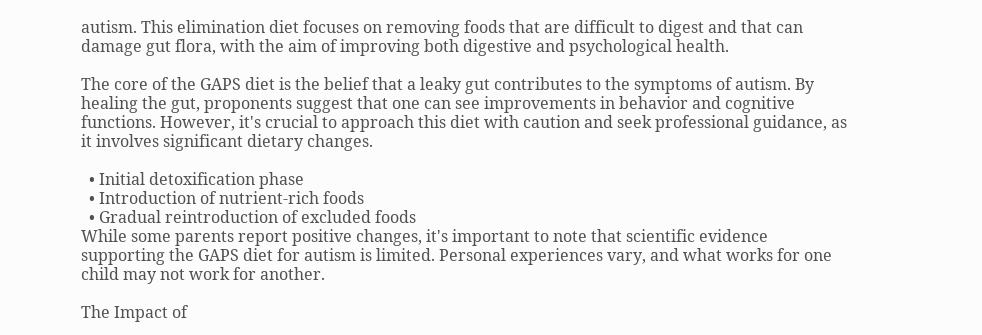autism. This elimination diet focuses on removing foods that are difficult to digest and that can damage gut flora, with the aim of improving both digestive and psychological health.

The core of the GAPS diet is the belief that a leaky gut contributes to the symptoms of autism. By healing the gut, proponents suggest that one can see improvements in behavior and cognitive functions. However, it's crucial to approach this diet with caution and seek professional guidance, as it involves significant dietary changes.

  • Initial detoxification phase
  • Introduction of nutrient-rich foods
  • Gradual reintroduction of excluded foods
While some parents report positive changes, it's important to note that scientific evidence supporting the GAPS diet for autism is limited. Personal experiences vary, and what works for one child may not work for another.

The Impact of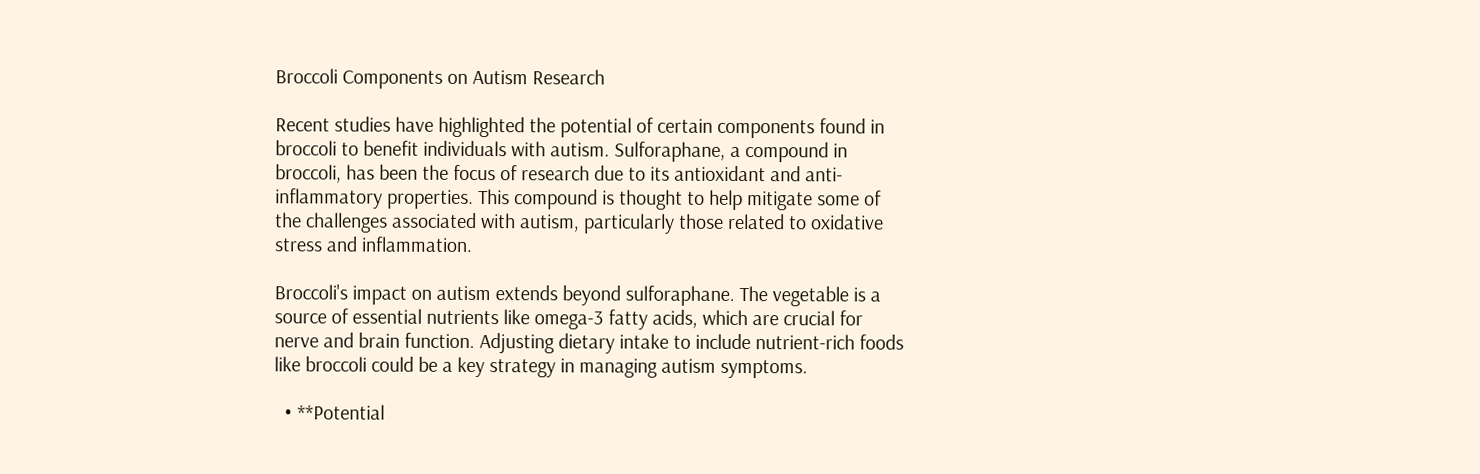Broccoli Components on Autism Research

Recent studies have highlighted the potential of certain components found in broccoli to benefit individuals with autism. Sulforaphane, a compound in broccoli, has been the focus of research due to its antioxidant and anti-inflammatory properties. This compound is thought to help mitigate some of the challenges associated with autism, particularly those related to oxidative stress and inflammation.

Broccoli's impact on autism extends beyond sulforaphane. The vegetable is a source of essential nutrients like omega-3 fatty acids, which are crucial for nerve and brain function. Adjusting dietary intake to include nutrient-rich foods like broccoli could be a key strategy in managing autism symptoms.

  • **Potential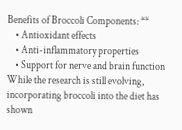Benefits of Broccoli Components: **
    • Antioxidant effects
    • Anti-inflammatory properties
    • Support for nerve and brain function
While the research is still evolving, incorporating broccoli into the diet has shown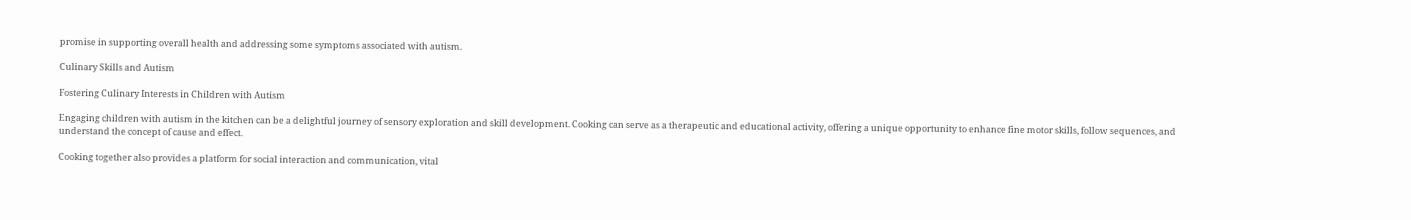promise in supporting overall health and addressing some symptoms associated with autism.

Culinary Skills and Autism

Fostering Culinary Interests in Children with Autism

Engaging children with autism in the kitchen can be a delightful journey of sensory exploration and skill development. Cooking can serve as a therapeutic and educational activity, offering a unique opportunity to enhance fine motor skills, follow sequences, and understand the concept of cause and effect.

Cooking together also provides a platform for social interaction and communication, vital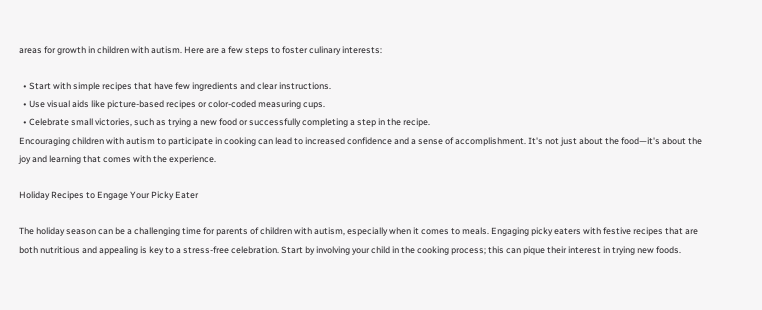areas for growth in children with autism. Here are a few steps to foster culinary interests:

  • Start with simple recipes that have few ingredients and clear instructions.
  • Use visual aids like picture-based recipes or color-coded measuring cups.
  • Celebrate small victories, such as trying a new food or successfully completing a step in the recipe.
Encouraging children with autism to participate in cooking can lead to increased confidence and a sense of accomplishment. It's not just about the food—it's about the joy and learning that comes with the experience.

Holiday Recipes to Engage Your Picky Eater

The holiday season can be a challenging time for parents of children with autism, especially when it comes to meals. Engaging picky eaters with festive recipes that are both nutritious and appealing is key to a stress-free celebration. Start by involving your child in the cooking process; this can pique their interest in trying new foods.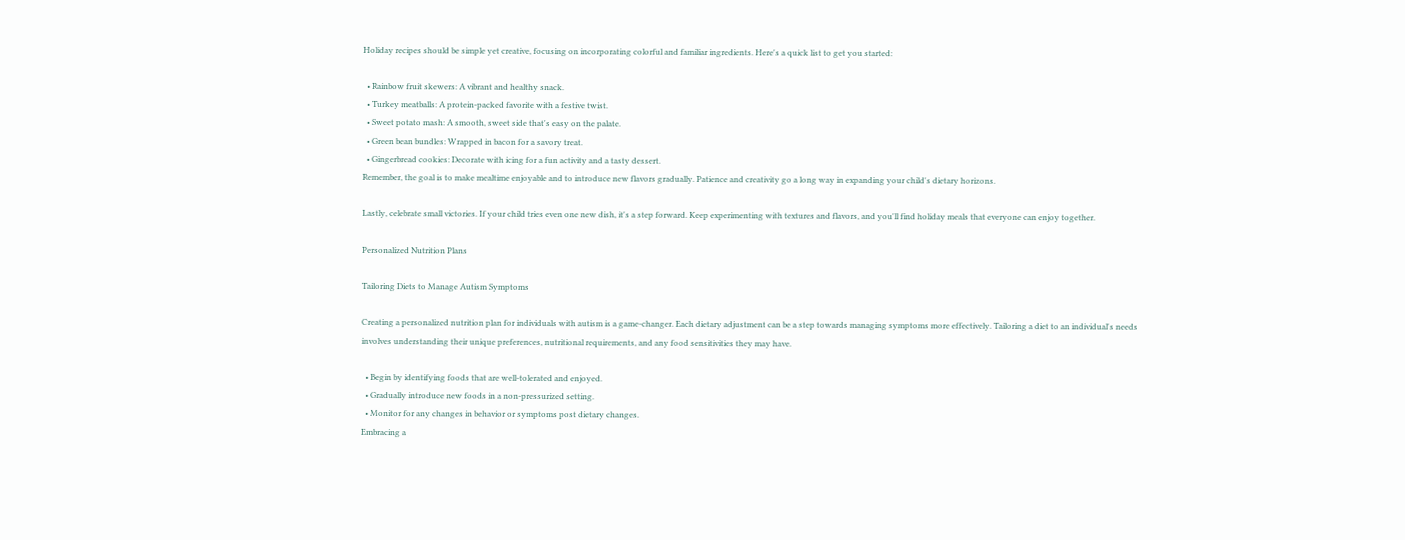Holiday recipes should be simple yet creative, focusing on incorporating colorful and familiar ingredients. Here's a quick list to get you started:

  • Rainbow fruit skewers: A vibrant and healthy snack.
  • Turkey meatballs: A protein-packed favorite with a festive twist.
  • Sweet potato mash: A smooth, sweet side that's easy on the palate.
  • Green bean bundles: Wrapped in bacon for a savory treat.
  • Gingerbread cookies: Decorate with icing for a fun activity and a tasty dessert.
Remember, the goal is to make mealtime enjoyable and to introduce new flavors gradually. Patience and creativity go a long way in expanding your child's dietary horizons.

Lastly, celebrate small victories. If your child tries even one new dish, it's a step forward. Keep experimenting with textures and flavors, and you'll find holiday meals that everyone can enjoy together.

Personalized Nutrition Plans

Tailoring Diets to Manage Autism Symptoms

Creating a personalized nutrition plan for individuals with autism is a game-changer. Each dietary adjustment can be a step towards managing symptoms more effectively. Tailoring a diet to an individual's needs involves understanding their unique preferences, nutritional requirements, and any food sensitivities they may have.

  • Begin by identifying foods that are well-tolerated and enjoyed.
  • Gradually introduce new foods in a non-pressurized setting.
  • Monitor for any changes in behavior or symptoms post dietary changes.
Embracing a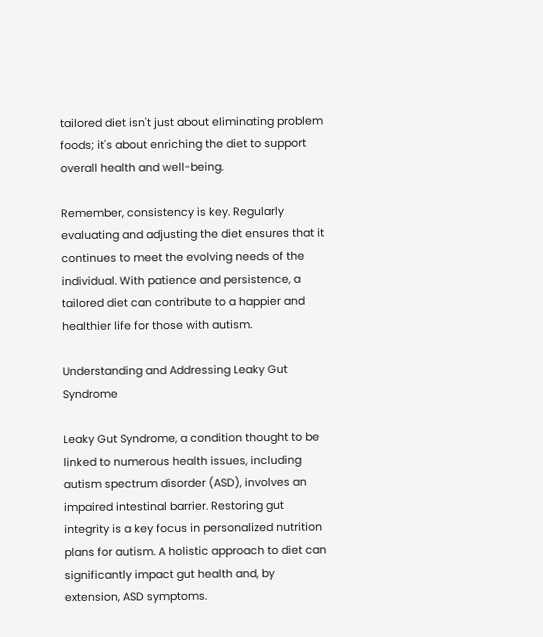tailored diet isn't just about eliminating problem foods; it's about enriching the diet to support overall health and well-being.

Remember, consistency is key. Regularly evaluating and adjusting the diet ensures that it continues to meet the evolving needs of the individual. With patience and persistence, a tailored diet can contribute to a happier and healthier life for those with autism.

Understanding and Addressing Leaky Gut Syndrome

Leaky Gut Syndrome, a condition thought to be linked to numerous health issues, including autism spectrum disorder (ASD), involves an impaired intestinal barrier. Restoring gut integrity is a key focus in personalized nutrition plans for autism. A holistic approach to diet can significantly impact gut health and, by extension, ASD symptoms.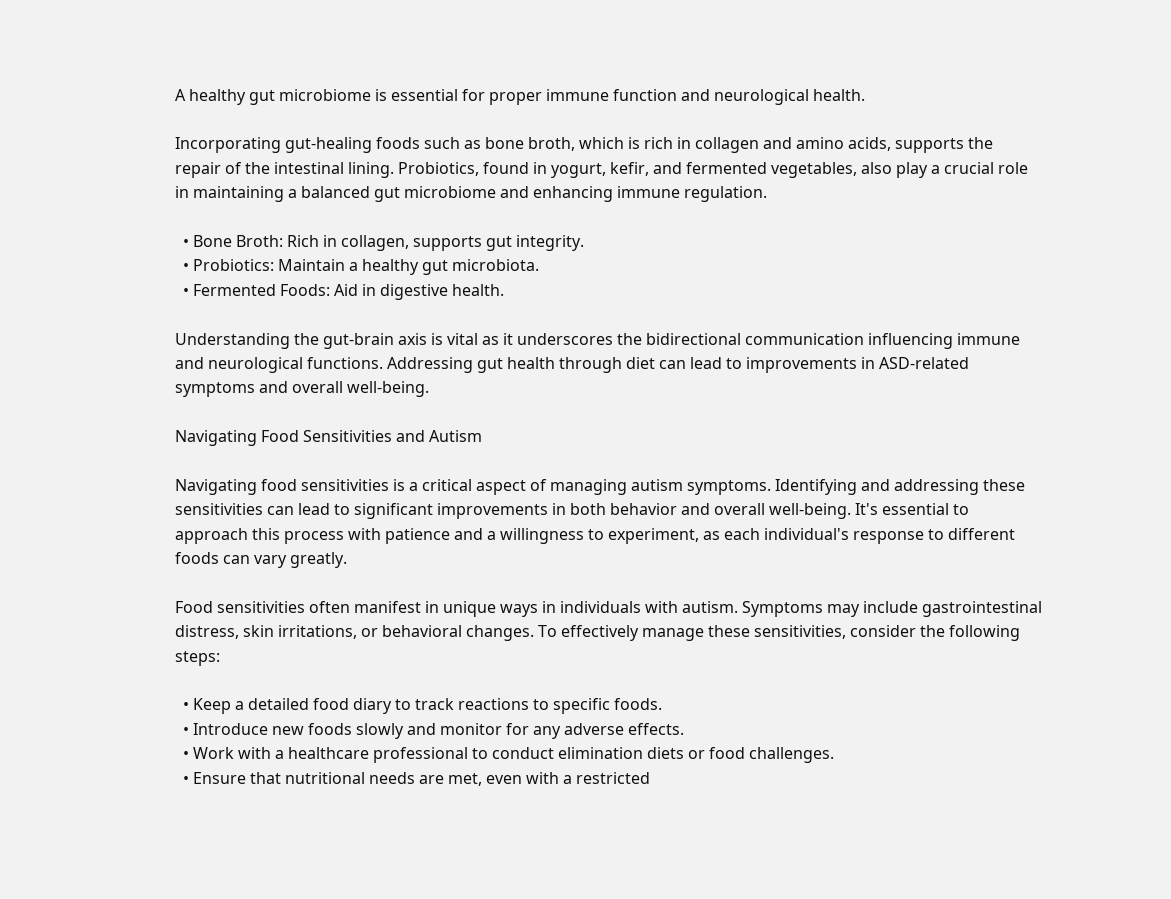A healthy gut microbiome is essential for proper immune function and neurological health.

Incorporating gut-healing foods such as bone broth, which is rich in collagen and amino acids, supports the repair of the intestinal lining. Probiotics, found in yogurt, kefir, and fermented vegetables, also play a crucial role in maintaining a balanced gut microbiome and enhancing immune regulation.

  • Bone Broth: Rich in collagen, supports gut integrity.
  • Probiotics: Maintain a healthy gut microbiota.
  • Fermented Foods: Aid in digestive health.

Understanding the gut-brain axis is vital as it underscores the bidirectional communication influencing immune and neurological functions. Addressing gut health through diet can lead to improvements in ASD-related symptoms and overall well-being.

Navigating Food Sensitivities and Autism

Navigating food sensitivities is a critical aspect of managing autism symptoms. Identifying and addressing these sensitivities can lead to significant improvements in both behavior and overall well-being. It's essential to approach this process with patience and a willingness to experiment, as each individual's response to different foods can vary greatly.

Food sensitivities often manifest in unique ways in individuals with autism. Symptoms may include gastrointestinal distress, skin irritations, or behavioral changes. To effectively manage these sensitivities, consider the following steps:

  • Keep a detailed food diary to track reactions to specific foods.
  • Introduce new foods slowly and monitor for any adverse effects.
  • Work with a healthcare professional to conduct elimination diets or food challenges.
  • Ensure that nutritional needs are met, even with a restricted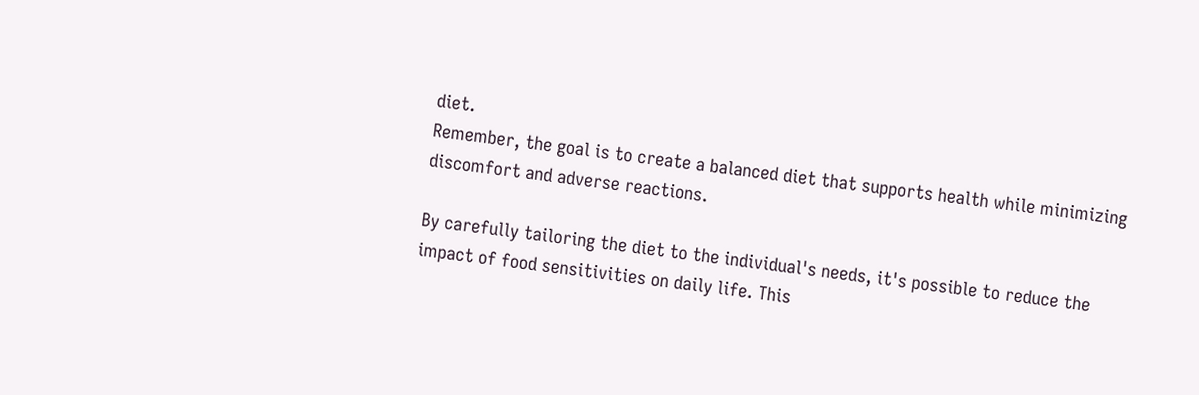diet.
Remember, the goal is to create a balanced diet that supports health while minimizing discomfort and adverse reactions.

By carefully tailoring the diet to the individual's needs, it's possible to reduce the impact of food sensitivities on daily life. This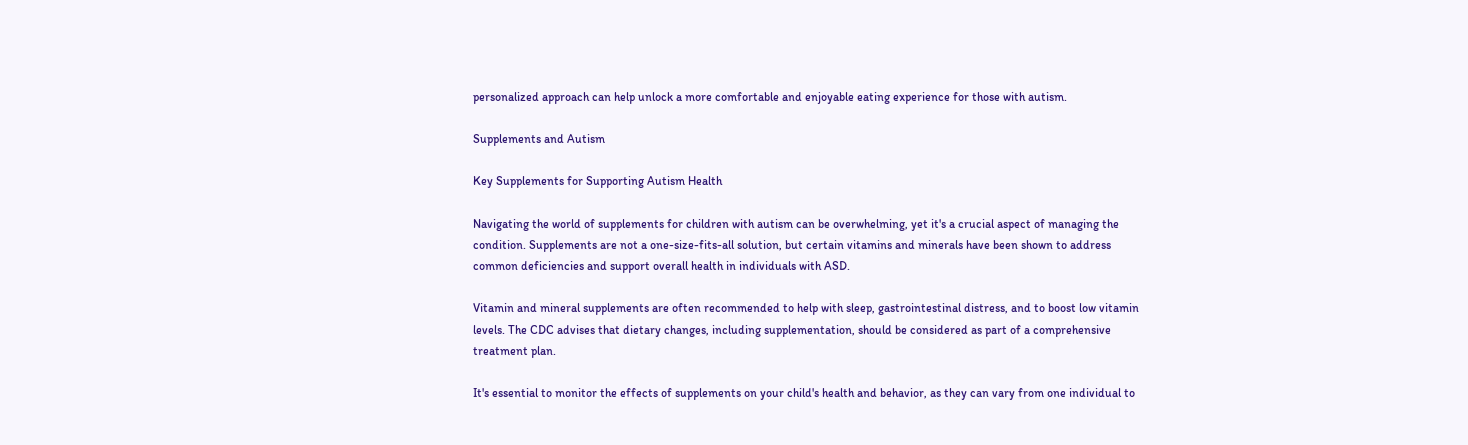personalized approach can help unlock a more comfortable and enjoyable eating experience for those with autism.

Supplements and Autism

Key Supplements for Supporting Autism Health

Navigating the world of supplements for children with autism can be overwhelming, yet it's a crucial aspect of managing the condition. Supplements are not a one-size-fits-all solution, but certain vitamins and minerals have been shown to address common deficiencies and support overall health in individuals with ASD.

Vitamin and mineral supplements are often recommended to help with sleep, gastrointestinal distress, and to boost low vitamin levels. The CDC advises that dietary changes, including supplementation, should be considered as part of a comprehensive treatment plan.

It's essential to monitor the effects of supplements on your child's health and behavior, as they can vary from one individual to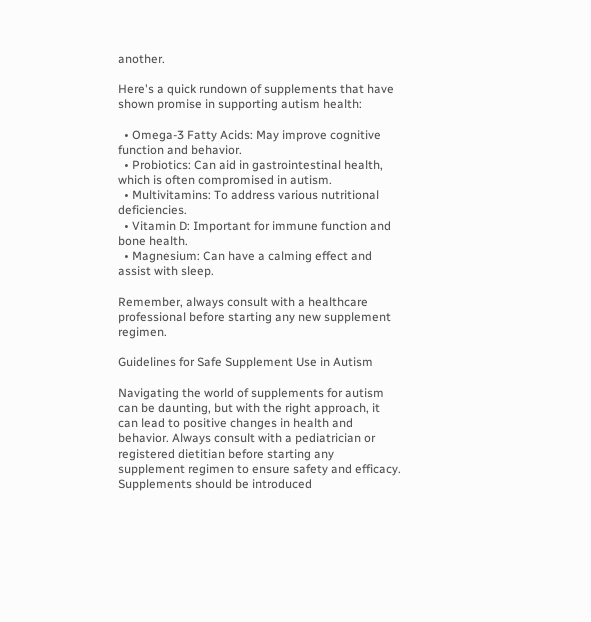another.

Here's a quick rundown of supplements that have shown promise in supporting autism health:

  • Omega-3 Fatty Acids: May improve cognitive function and behavior.
  • Probiotics: Can aid in gastrointestinal health, which is often compromised in autism.
  • Multivitamins: To address various nutritional deficiencies.
  • Vitamin D: Important for immune function and bone health.
  • Magnesium: Can have a calming effect and assist with sleep.

Remember, always consult with a healthcare professional before starting any new supplement regimen.

Guidelines for Safe Supplement Use in Autism

Navigating the world of supplements for autism can be daunting, but with the right approach, it can lead to positive changes in health and behavior. Always consult with a pediatrician or registered dietitian before starting any supplement regimen to ensure safety and efficacy. Supplements should be introduced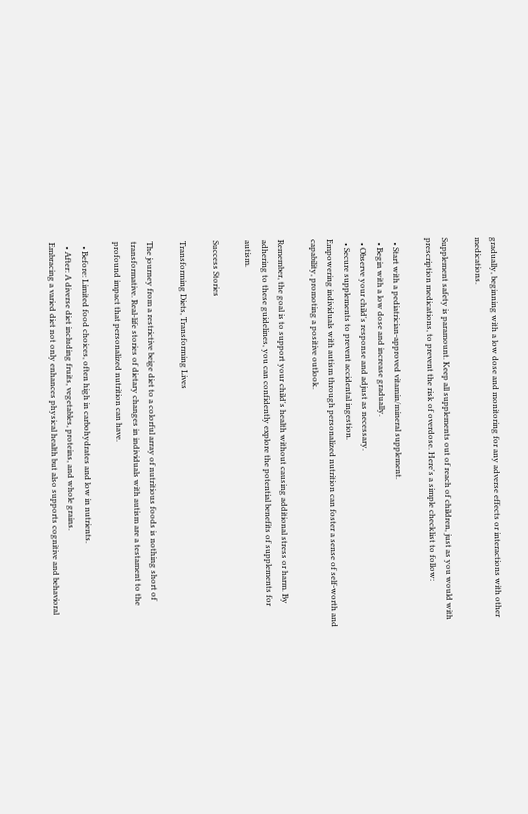gradually, beginning with a low dose and monitoring for any adverse effects or interactions with other medications.

Supplement safety is paramount. Keep all supplements out of reach of children, just as you would with prescription medications, to prevent the risk of overdose. Here's a simple checklist to follow:

  • Start with a pediatrician-approved vitamin/mineral supplement.
  • Begin with a low dose and increase gradually.
  • Observe your child's response and adjust as necessary.
  • Secure supplements to prevent accidental ingestion.
Empowering individuals with autism through personalized nutrition can foster a sense of self-worth and capability, promoting a positive outlook.

Remember, the goal is to support your child's health without causing additional stress or harm. By adhering to these guidelines, you can confidently explore the potential benefits of supplements for autism.

Success Stories

Transforming Diets, Transforming Lives

The journey from a restrictive beige diet to a colorful array of nutritious foods is nothing short of transformative. Real-life stories of dietary changes in individuals with autism are a testament to the profound impact that personalized nutrition can have.

  • Before: Limited food choices, often high in carbohydrates and low in nutrients.
  • After: A diverse diet including fruits, vegetables, proteins, and whole grains.
Embracing a varied diet not only enhances physical health but also supports cognitive and behavioral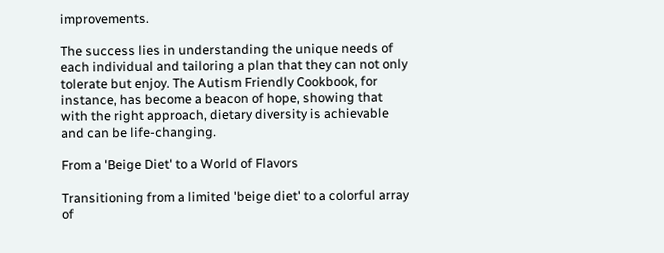improvements.

The success lies in understanding the unique needs of each individual and tailoring a plan that they can not only tolerate but enjoy. The Autism Friendly Cookbook, for instance, has become a beacon of hope, showing that with the right approach, dietary diversity is achievable and can be life-changing.

From a 'Beige Diet' to a World of Flavors

Transitioning from a limited 'beige diet' to a colorful array of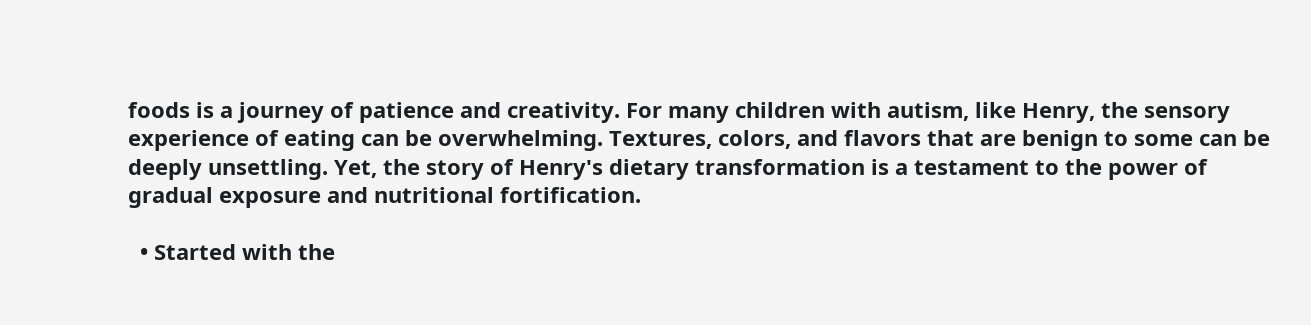foods is a journey of patience and creativity. For many children with autism, like Henry, the sensory experience of eating can be overwhelming. Textures, colors, and flavors that are benign to some can be deeply unsettling. Yet, the story of Henry's dietary transformation is a testament to the power of gradual exposure and nutritional fortification.

  • Started with the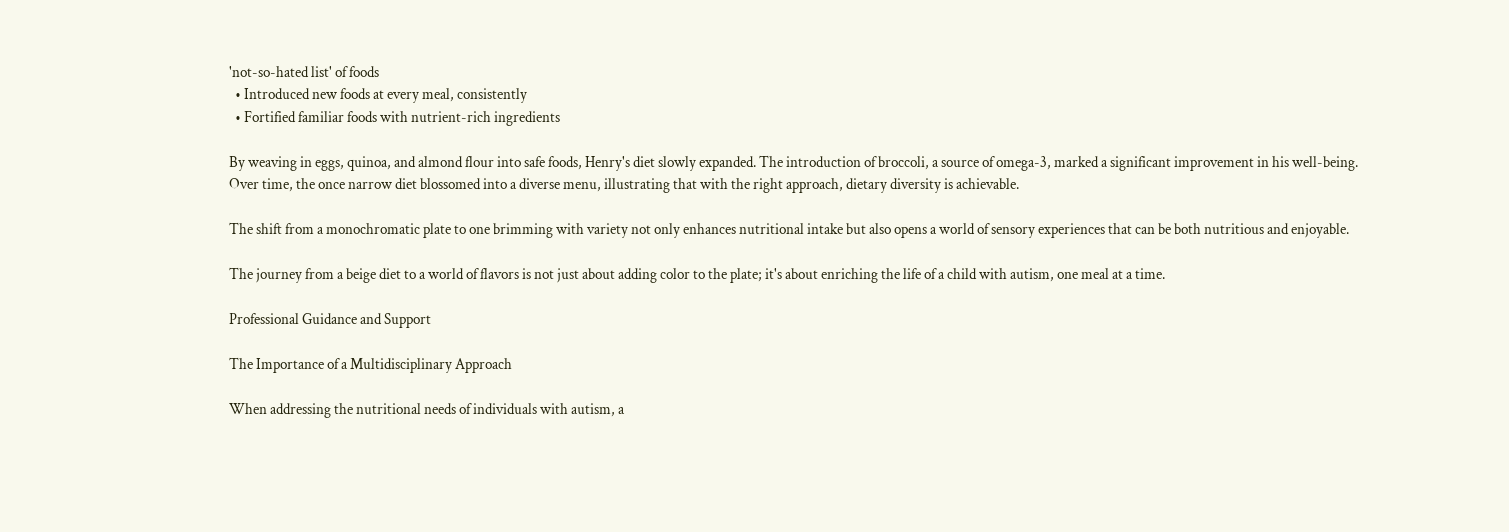'not-so-hated list' of foods
  • Introduced new foods at every meal, consistently
  • Fortified familiar foods with nutrient-rich ingredients

By weaving in eggs, quinoa, and almond flour into safe foods, Henry's diet slowly expanded. The introduction of broccoli, a source of omega-3, marked a significant improvement in his well-being. Over time, the once narrow diet blossomed into a diverse menu, illustrating that with the right approach, dietary diversity is achievable.

The shift from a monochromatic plate to one brimming with variety not only enhances nutritional intake but also opens a world of sensory experiences that can be both nutritious and enjoyable.

The journey from a beige diet to a world of flavors is not just about adding color to the plate; it's about enriching the life of a child with autism, one meal at a time.

Professional Guidance and Support

The Importance of a Multidisciplinary Approach

When addressing the nutritional needs of individuals with autism, a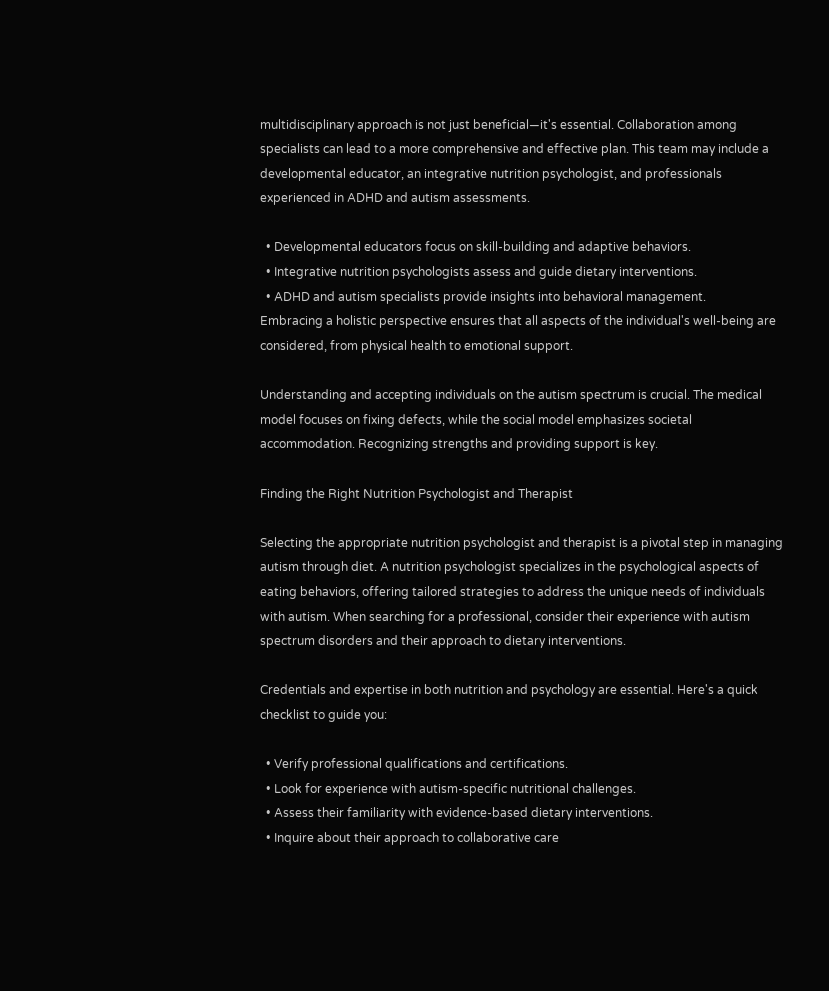multidisciplinary approach is not just beneficial—it's essential. Collaboration among specialists can lead to a more comprehensive and effective plan. This team may include a developmental educator, an integrative nutrition psychologist, and professionals experienced in ADHD and autism assessments.

  • Developmental educators focus on skill-building and adaptive behaviors.
  • Integrative nutrition psychologists assess and guide dietary interventions.
  • ADHD and autism specialists provide insights into behavioral management.
Embracing a holistic perspective ensures that all aspects of the individual's well-being are considered, from physical health to emotional support.

Understanding and accepting individuals on the autism spectrum is crucial. The medical model focuses on fixing defects, while the social model emphasizes societal accommodation. Recognizing strengths and providing support is key.

Finding the Right Nutrition Psychologist and Therapist

Selecting the appropriate nutrition psychologist and therapist is a pivotal step in managing autism through diet. A nutrition psychologist specializes in the psychological aspects of eating behaviors, offering tailored strategies to address the unique needs of individuals with autism. When searching for a professional, consider their experience with autism spectrum disorders and their approach to dietary interventions.

Credentials and expertise in both nutrition and psychology are essential. Here's a quick checklist to guide you:

  • Verify professional qualifications and certifications.
  • Look for experience with autism-specific nutritional challenges.
  • Assess their familiarity with evidence-based dietary interventions.
  • Inquire about their approach to collaborative care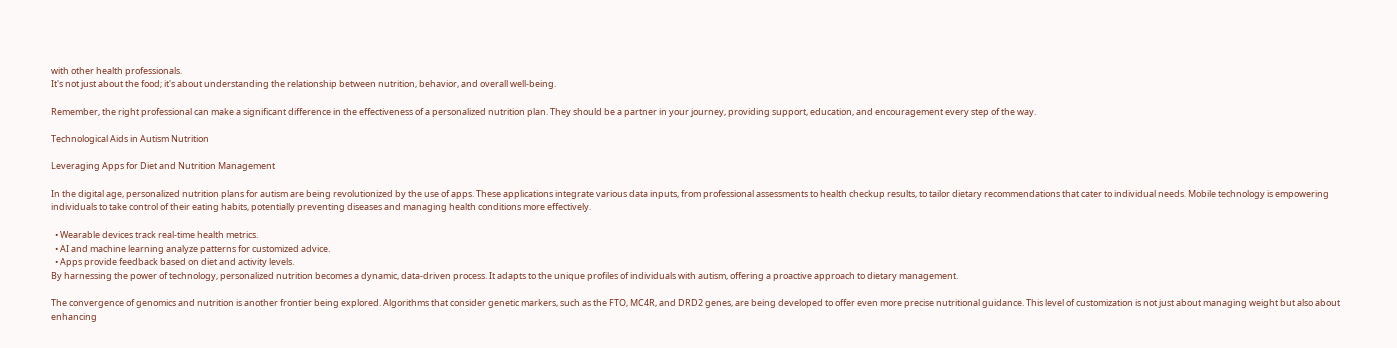with other health professionals.
It's not just about the food; it's about understanding the relationship between nutrition, behavior, and overall well-being.

Remember, the right professional can make a significant difference in the effectiveness of a personalized nutrition plan. They should be a partner in your journey, providing support, education, and encouragement every step of the way.

Technological Aids in Autism Nutrition

Leveraging Apps for Diet and Nutrition Management

In the digital age, personalized nutrition plans for autism are being revolutionized by the use of apps. These applications integrate various data inputs, from professional assessments to health checkup results, to tailor dietary recommendations that cater to individual needs. Mobile technology is empowering individuals to take control of their eating habits, potentially preventing diseases and managing health conditions more effectively.

  • Wearable devices track real-time health metrics.
  • AI and machine learning analyze patterns for customized advice.
  • Apps provide feedback based on diet and activity levels.
By harnessing the power of technology, personalized nutrition becomes a dynamic, data-driven process. It adapts to the unique profiles of individuals with autism, offering a proactive approach to dietary management.

The convergence of genomics and nutrition is another frontier being explored. Algorithms that consider genetic markers, such as the FTO, MC4R, and DRD2 genes, are being developed to offer even more precise nutritional guidance. This level of customization is not just about managing weight but also about enhancing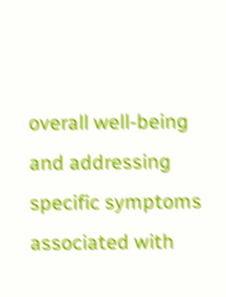overall well-being and addressing specific symptoms associated with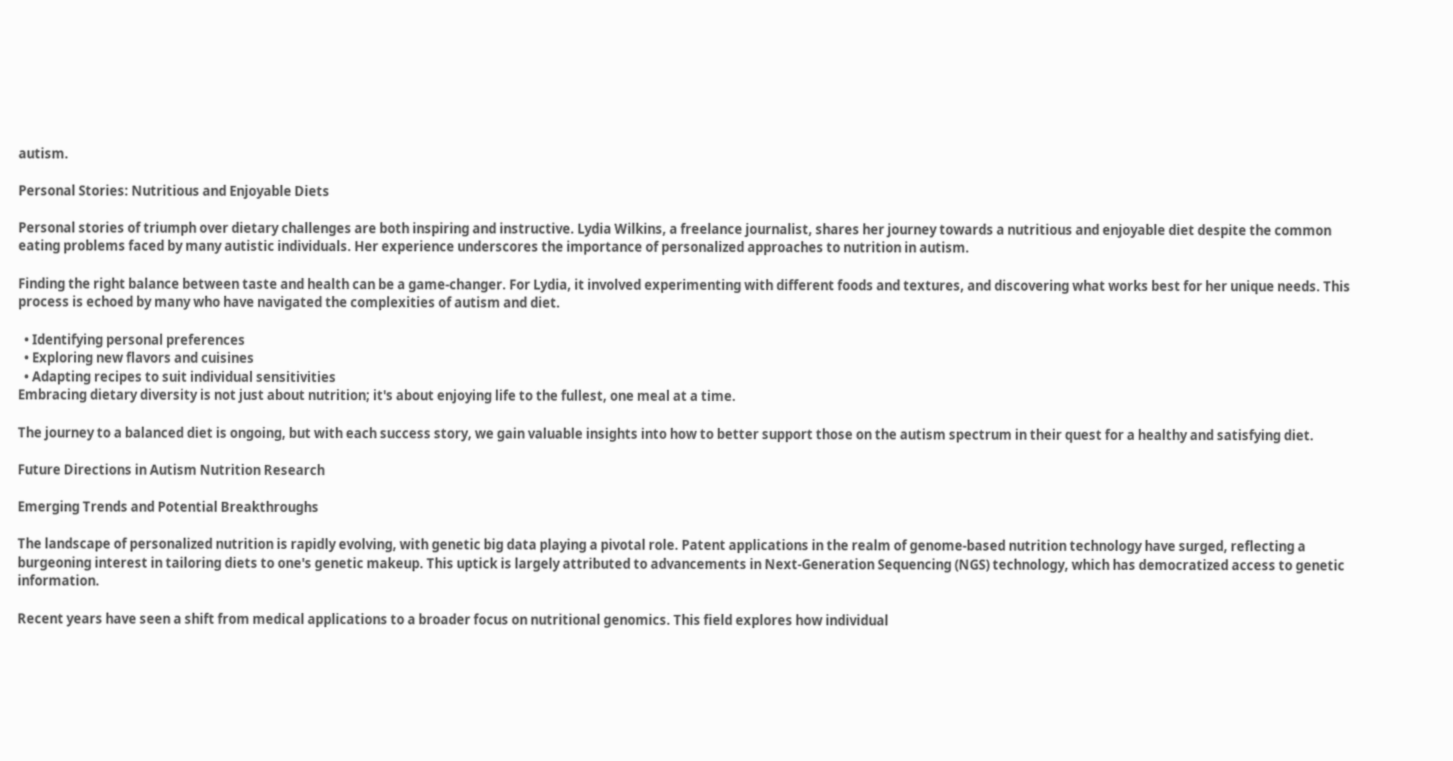autism.

Personal Stories: Nutritious and Enjoyable Diets

Personal stories of triumph over dietary challenges are both inspiring and instructive. Lydia Wilkins, a freelance journalist, shares her journey towards a nutritious and enjoyable diet despite the common eating problems faced by many autistic individuals. Her experience underscores the importance of personalized approaches to nutrition in autism.

Finding the right balance between taste and health can be a game-changer. For Lydia, it involved experimenting with different foods and textures, and discovering what works best for her unique needs. This process is echoed by many who have navigated the complexities of autism and diet.

  • Identifying personal preferences
  • Exploring new flavors and cuisines
  • Adapting recipes to suit individual sensitivities
Embracing dietary diversity is not just about nutrition; it's about enjoying life to the fullest, one meal at a time.

The journey to a balanced diet is ongoing, but with each success story, we gain valuable insights into how to better support those on the autism spectrum in their quest for a healthy and satisfying diet.

Future Directions in Autism Nutrition Research

Emerging Trends and Potential Breakthroughs

The landscape of personalized nutrition is rapidly evolving, with genetic big data playing a pivotal role. Patent applications in the realm of genome-based nutrition technology have surged, reflecting a burgeoning interest in tailoring diets to one's genetic makeup. This uptick is largely attributed to advancements in Next-Generation Sequencing (NGS) technology, which has democratized access to genetic information.

Recent years have seen a shift from medical applications to a broader focus on nutritional genomics. This field explores how individual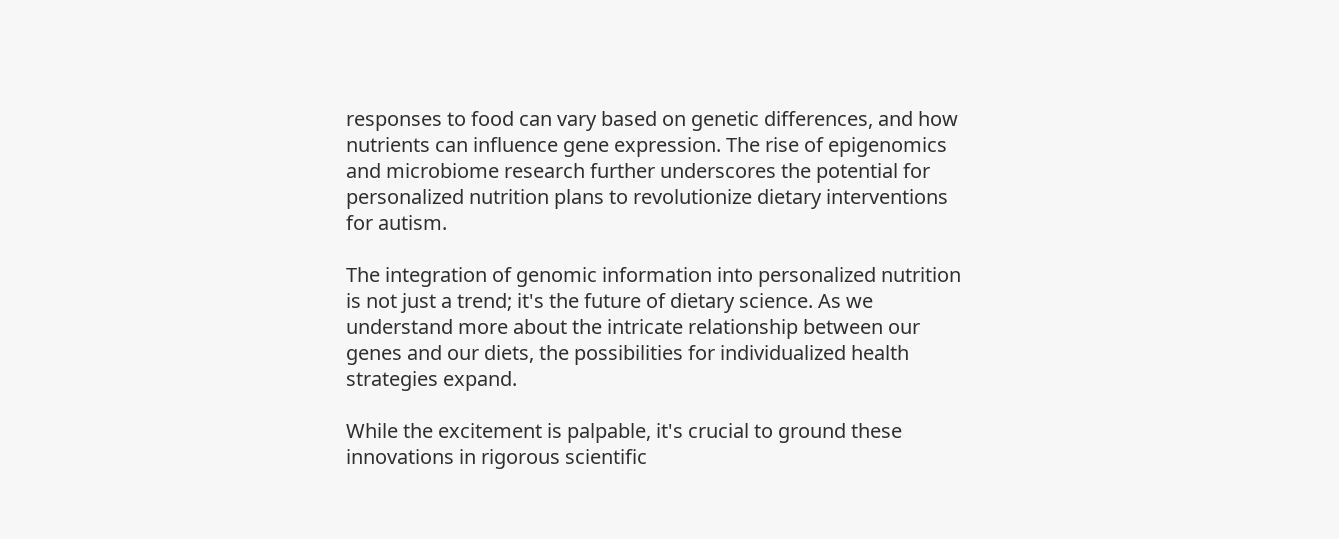responses to food can vary based on genetic differences, and how nutrients can influence gene expression. The rise of epigenomics and microbiome research further underscores the potential for personalized nutrition plans to revolutionize dietary interventions for autism.

The integration of genomic information into personalized nutrition is not just a trend; it's the future of dietary science. As we understand more about the intricate relationship between our genes and our diets, the possibilities for individualized health strategies expand.

While the excitement is palpable, it's crucial to ground these innovations in rigorous scientific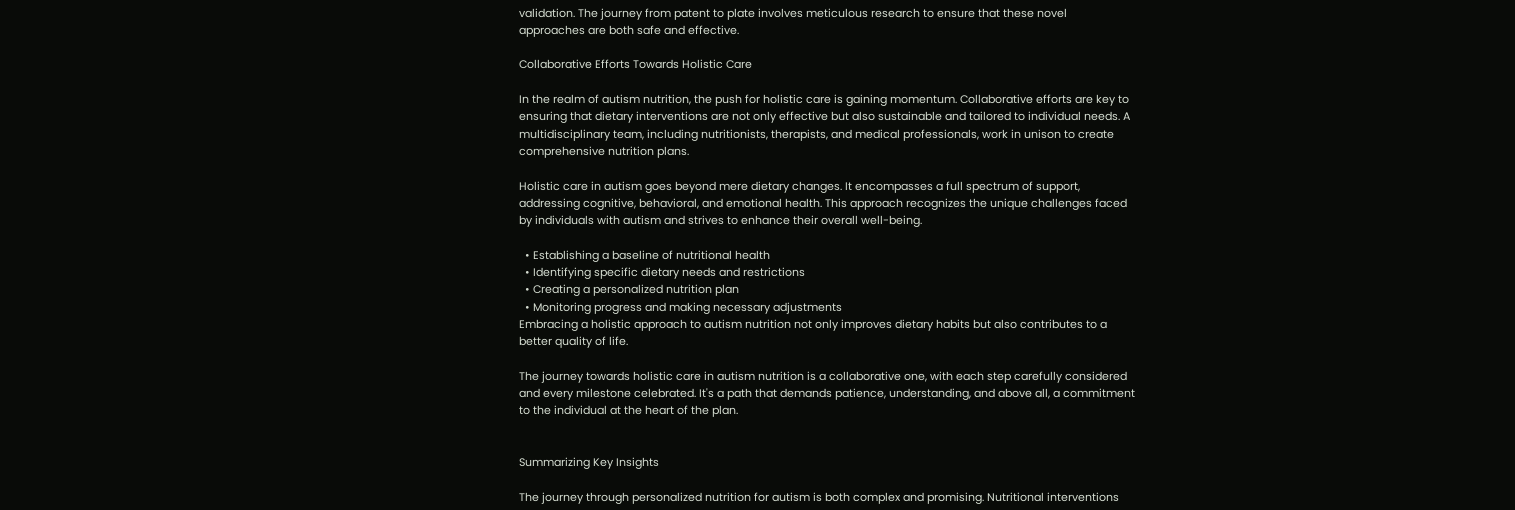validation. The journey from patent to plate involves meticulous research to ensure that these novel approaches are both safe and effective.

Collaborative Efforts Towards Holistic Care

In the realm of autism nutrition, the push for holistic care is gaining momentum. Collaborative efforts are key to ensuring that dietary interventions are not only effective but also sustainable and tailored to individual needs. A multidisciplinary team, including nutritionists, therapists, and medical professionals, work in unison to create comprehensive nutrition plans.

Holistic care in autism goes beyond mere dietary changes. It encompasses a full spectrum of support, addressing cognitive, behavioral, and emotional health. This approach recognizes the unique challenges faced by individuals with autism and strives to enhance their overall well-being.

  • Establishing a baseline of nutritional health
  • Identifying specific dietary needs and restrictions
  • Creating a personalized nutrition plan
  • Monitoring progress and making necessary adjustments
Embracing a holistic approach to autism nutrition not only improves dietary habits but also contributes to a better quality of life.

The journey towards holistic care in autism nutrition is a collaborative one, with each step carefully considered and every milestone celebrated. It's a path that demands patience, understanding, and above all, a commitment to the individual at the heart of the plan.


Summarizing Key Insights

The journey through personalized nutrition for autism is both complex and promising. Nutritional interventions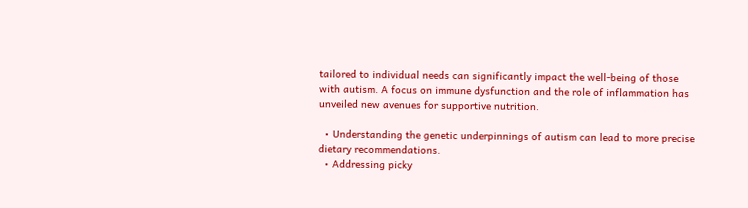tailored to individual needs can significantly impact the well-being of those with autism. A focus on immune dysfunction and the role of inflammation has unveiled new avenues for supportive nutrition.

  • Understanding the genetic underpinnings of autism can lead to more precise dietary recommendations.
  • Addressing picky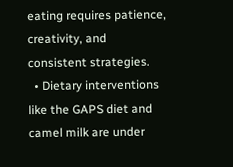eating requires patience, creativity, and consistent strategies.
  • Dietary interventions like the GAPS diet and camel milk are under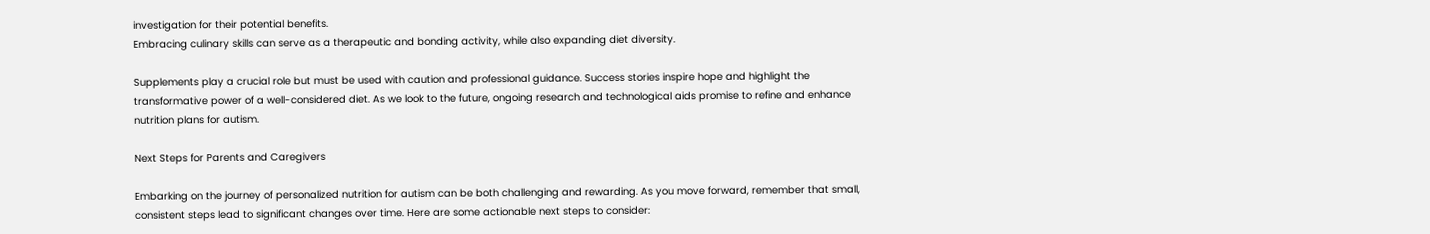investigation for their potential benefits.
Embracing culinary skills can serve as a therapeutic and bonding activity, while also expanding diet diversity.

Supplements play a crucial role but must be used with caution and professional guidance. Success stories inspire hope and highlight the transformative power of a well-considered diet. As we look to the future, ongoing research and technological aids promise to refine and enhance nutrition plans for autism.

Next Steps for Parents and Caregivers

Embarking on the journey of personalized nutrition for autism can be both challenging and rewarding. As you move forward, remember that small, consistent steps lead to significant changes over time. Here are some actionable next steps to consider: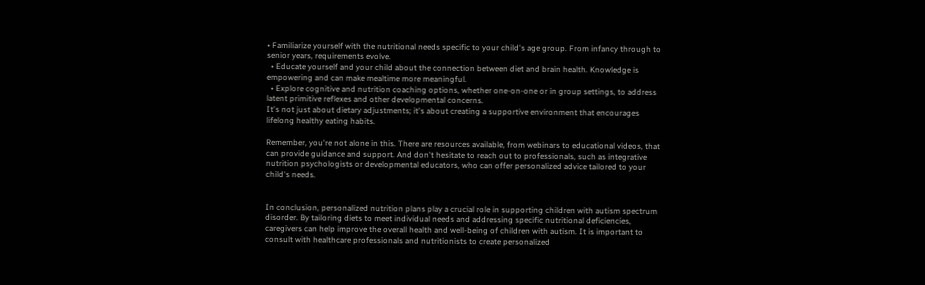• Familiarize yourself with the nutritional needs specific to your child's age group. From infancy through to senior years, requirements evolve.
  • Educate yourself and your child about the connection between diet and brain health. Knowledge is empowering and can make mealtime more meaningful.
  • Explore cognitive and nutrition coaching options, whether one-on-one or in group settings, to address latent primitive reflexes and other developmental concerns.
It's not just about dietary adjustments; it's about creating a supportive environment that encourages lifelong healthy eating habits.

Remember, you're not alone in this. There are resources available, from webinars to educational videos, that can provide guidance and support. And don't hesitate to reach out to professionals, such as integrative nutrition psychologists or developmental educators, who can offer personalized advice tailored to your child's needs.


In conclusion, personalized nutrition plans play a crucial role in supporting children with autism spectrum disorder. By tailoring diets to meet individual needs and addressing specific nutritional deficiencies, caregivers can help improve the overall health and well-being of children with autism. It is important to consult with healthcare professionals and nutritionists to create personalized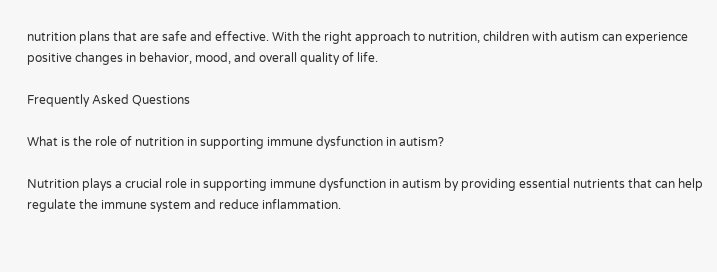nutrition plans that are safe and effective. With the right approach to nutrition, children with autism can experience positive changes in behavior, mood, and overall quality of life.

Frequently Asked Questions

What is the role of nutrition in supporting immune dysfunction in autism?

Nutrition plays a crucial role in supporting immune dysfunction in autism by providing essential nutrients that can help regulate the immune system and reduce inflammation.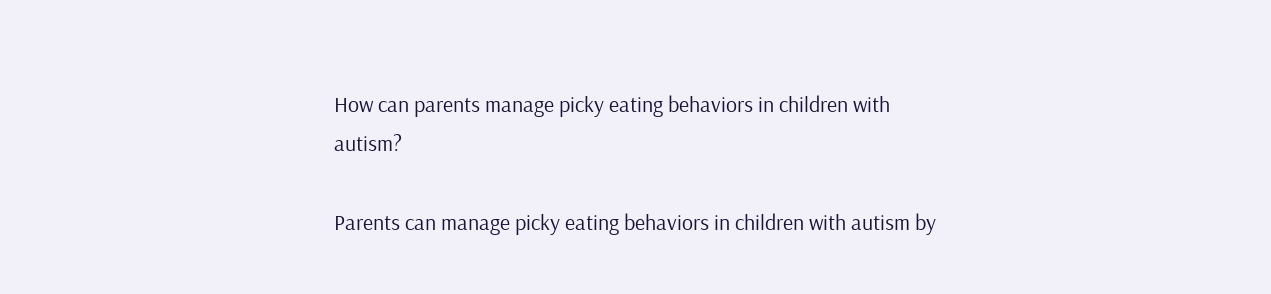How can parents manage picky eating behaviors in children with autism?

Parents can manage picky eating behaviors in children with autism by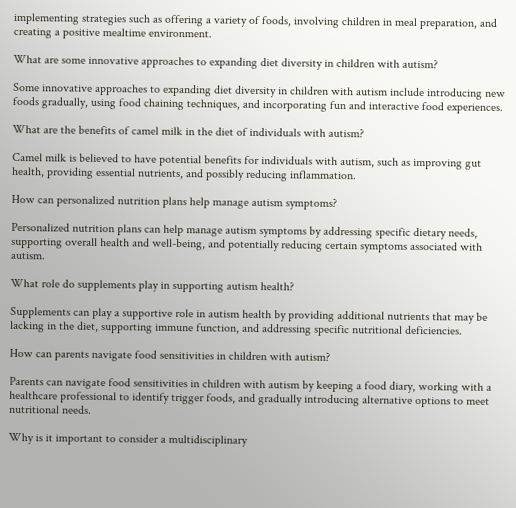implementing strategies such as offering a variety of foods, involving children in meal preparation, and creating a positive mealtime environment.

What are some innovative approaches to expanding diet diversity in children with autism?

Some innovative approaches to expanding diet diversity in children with autism include introducing new foods gradually, using food chaining techniques, and incorporating fun and interactive food experiences.

What are the benefits of camel milk in the diet of individuals with autism?

Camel milk is believed to have potential benefits for individuals with autism, such as improving gut health, providing essential nutrients, and possibly reducing inflammation.

How can personalized nutrition plans help manage autism symptoms?

Personalized nutrition plans can help manage autism symptoms by addressing specific dietary needs, supporting overall health and well-being, and potentially reducing certain symptoms associated with autism.

What role do supplements play in supporting autism health?

Supplements can play a supportive role in autism health by providing additional nutrients that may be lacking in the diet, supporting immune function, and addressing specific nutritional deficiencies.

How can parents navigate food sensitivities in children with autism?

Parents can navigate food sensitivities in children with autism by keeping a food diary, working with a healthcare professional to identify trigger foods, and gradually introducing alternative options to meet nutritional needs.

Why is it important to consider a multidisciplinary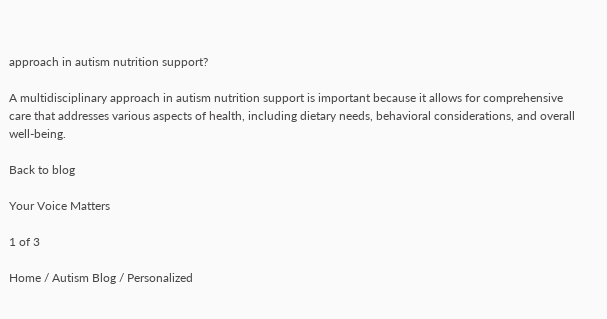approach in autism nutrition support?

A multidisciplinary approach in autism nutrition support is important because it allows for comprehensive care that addresses various aspects of health, including dietary needs, behavioral considerations, and overall well-being.

Back to blog

Your Voice Matters

1 of 3

Home / Autism Blog / Personalized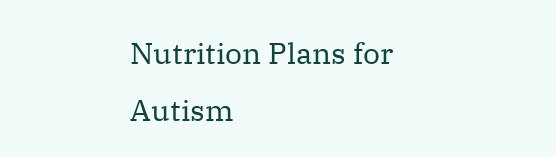Nutrition Plans for Autism